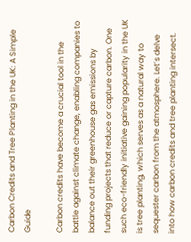Carbon Credits and Tree Planting in the UK: A Simple Guide

Carbon credits have become a crucial tool in the battle against climate change, enabling companies to balance out their greenhouse gas emissions by funding projects that reduce or capture carbon. One such eco-friendly initiative gaining popularity in the UK is tree planting, which serves as a natural way to sequester carbon from the atmosphere. Let’s delve into how carbon credits and tree planting intersect.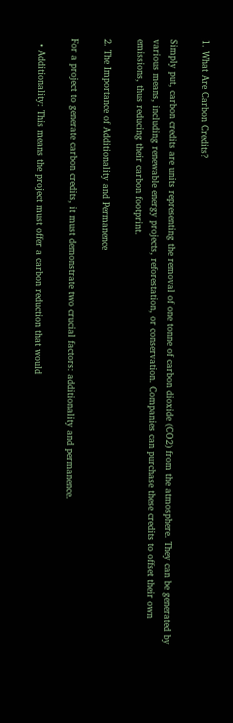1. What Are Carbon Credits?

Simply put, carbon credits are units representing the removal of one tonne of carbon dioxide (CO2) from the atmosphere. They can be generated by various means, including renewable energy projects, reforestation, or conservation. Companies can purchase these credits to offset their own emissions, thus reducing their carbon footprint.

2. The Importance of Additionality and Permanence

For a project to generate carbon credits, it must demonstrate two crucial factors: additionality and permanence.

  • Additionality: This means the project must offer a carbon reduction that would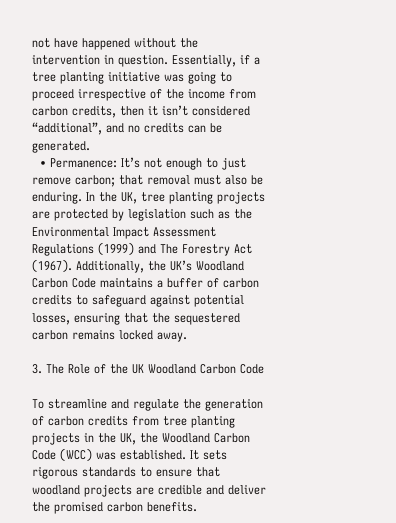not have happened without the intervention in question. Essentially, if a tree planting initiative was going to proceed irrespective of the income from carbon credits, then it isn’t considered “additional”, and no credits can be generated.
  • Permanence: It’s not enough to just remove carbon; that removal must also be enduring. In the UK, tree planting projects are protected by legislation such as the Environmental Impact Assessment Regulations (1999) and The Forestry Act (1967). Additionally, the UK’s Woodland Carbon Code maintains a buffer of carbon credits to safeguard against potential losses, ensuring that the sequestered carbon remains locked away.

3. The Role of the UK Woodland Carbon Code

To streamline and regulate the generation of carbon credits from tree planting projects in the UK, the Woodland Carbon Code (WCC) was established. It sets rigorous standards to ensure that woodland projects are credible and deliver the promised carbon benefits.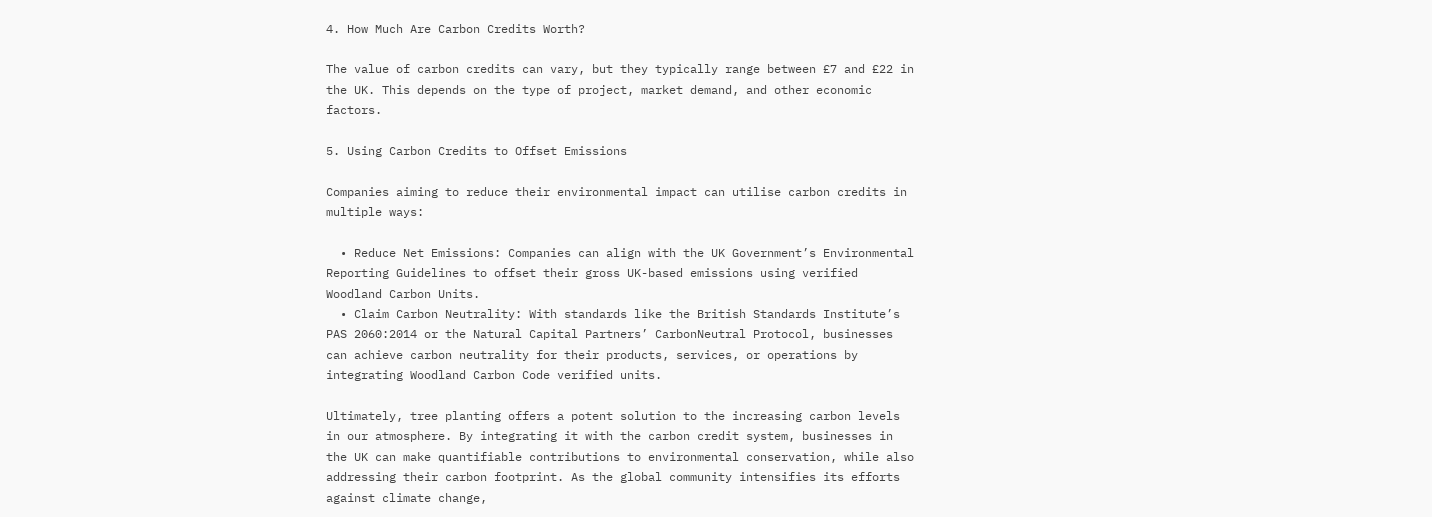4. How Much Are Carbon Credits Worth?

The value of carbon credits can vary, but they typically range between £7 and £22 in the UK. This depends on the type of project, market demand, and other economic factors.

5. Using Carbon Credits to Offset Emissions

Companies aiming to reduce their environmental impact can utilise carbon credits in multiple ways:

  • Reduce Net Emissions: Companies can align with the UK Government’s Environmental Reporting Guidelines to offset their gross UK-based emissions using verified Woodland Carbon Units.
  • Claim Carbon Neutrality: With standards like the British Standards Institute’s PAS 2060:2014 or the Natural Capital Partners’ CarbonNeutral Protocol, businesses can achieve carbon neutrality for their products, services, or operations by integrating Woodland Carbon Code verified units.

Ultimately, tree planting offers a potent solution to the increasing carbon levels in our atmosphere. By integrating it with the carbon credit system, businesses in the UK can make quantifiable contributions to environmental conservation, while also addressing their carbon footprint. As the global community intensifies its efforts against climate change,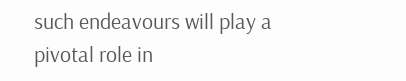such endeavours will play a pivotal role in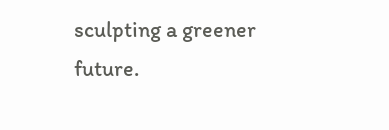sculpting a greener future.